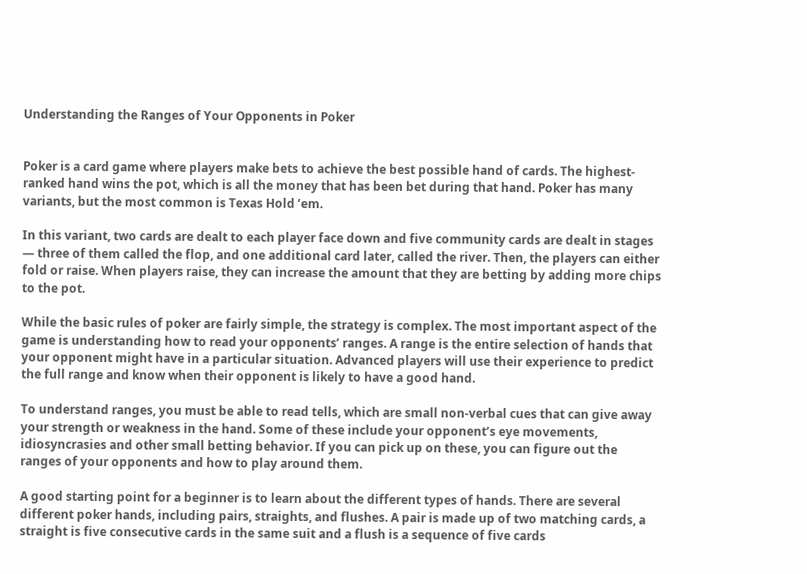Understanding the Ranges of Your Opponents in Poker


Poker is a card game where players make bets to achieve the best possible hand of cards. The highest-ranked hand wins the pot, which is all the money that has been bet during that hand. Poker has many variants, but the most common is Texas Hold ’em.

In this variant, two cards are dealt to each player face down and five community cards are dealt in stages — three of them called the flop, and one additional card later, called the river. Then, the players can either fold or raise. When players raise, they can increase the amount that they are betting by adding more chips to the pot.

While the basic rules of poker are fairly simple, the strategy is complex. The most important aspect of the game is understanding how to read your opponents’ ranges. A range is the entire selection of hands that your opponent might have in a particular situation. Advanced players will use their experience to predict the full range and know when their opponent is likely to have a good hand.

To understand ranges, you must be able to read tells, which are small non-verbal cues that can give away your strength or weakness in the hand. Some of these include your opponent’s eye movements, idiosyncrasies and other small betting behavior. If you can pick up on these, you can figure out the ranges of your opponents and how to play around them.

A good starting point for a beginner is to learn about the different types of hands. There are several different poker hands, including pairs, straights, and flushes. A pair is made up of two matching cards, a straight is five consecutive cards in the same suit and a flush is a sequence of five cards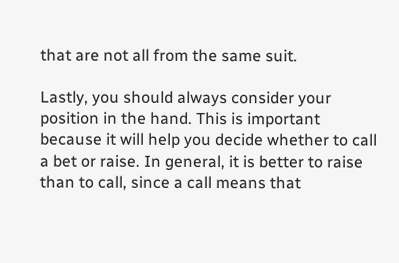that are not all from the same suit.

Lastly, you should always consider your position in the hand. This is important because it will help you decide whether to call a bet or raise. In general, it is better to raise than to call, since a call means that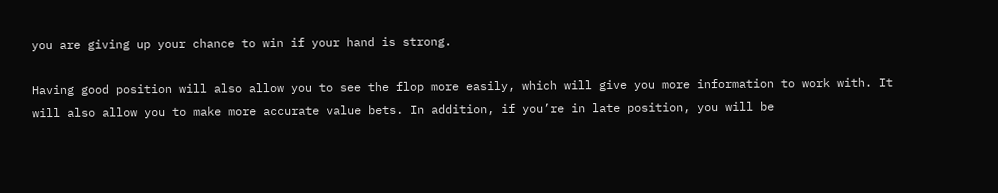you are giving up your chance to win if your hand is strong.

Having good position will also allow you to see the flop more easily, which will give you more information to work with. It will also allow you to make more accurate value bets. In addition, if you’re in late position, you will be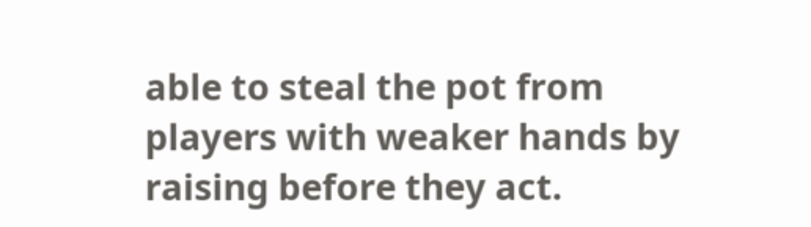able to steal the pot from players with weaker hands by raising before they act.